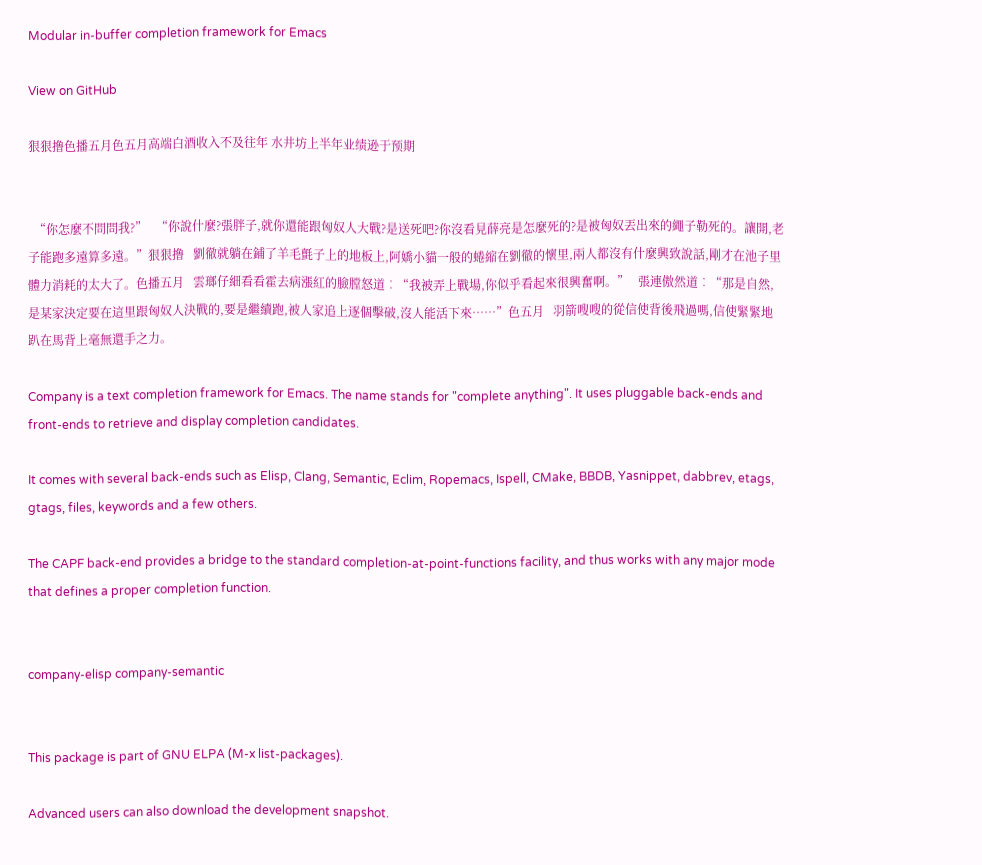Modular in-buffer completion framework for Emacs

View on GitHub

狠狠撸色播五月色五月高端白酒收入不及往年 水井坊上半年业绩逊于预期


  “你怎麼不問問我?”   “你說什麼?張胖子,就你還能跟匈奴人大戰?是送死吧?你沒看見薛亮是怎麼死的?是被匈奴丟出來的繩子勒死的。讓開,老子能跑多遠算多遠。”狠狠撸   劉徹就躺在鋪了羊毛氈子上的地板上,阿嬌小貓一般的蜷縮在劉徹的懷里,兩人都沒有什麼興致說話,剛才在池子里體力消耗的太大了。色播五月   雲瑯仔細看看霍去病漲紅的臉膛怒道︰“我被弄上戰場,你似乎看起來很興奮啊。”   張連傲然道︰“那是自然,是某家決定要在這里跟匈奴人決戰的,要是繼續跑,被人家追上逐個擊破,沒人能活下來……”色五月   羽箭嗖嗖的從信使背後飛過嗎,信使緊緊地趴在馬背上毫無還手之力。

Company is a text completion framework for Emacs. The name stands for "complete anything". It uses pluggable back-ends and front-ends to retrieve and display completion candidates.

It comes with several back-ends such as Elisp, Clang, Semantic, Eclim, Ropemacs, Ispell, CMake, BBDB, Yasnippet, dabbrev, etags, gtags, files, keywords and a few others.

The CAPF back-end provides a bridge to the standard completion-at-point-functions facility, and thus works with any major mode that defines a proper completion function.


company-elisp company-semantic


This package is part of GNU ELPA (M-x list-packages).

Advanced users can also download the development snapshot.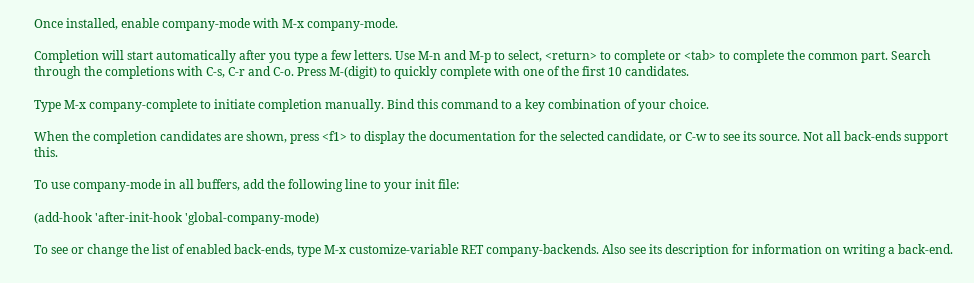Once installed, enable company-mode with M-x company-mode.

Completion will start automatically after you type a few letters. Use M-n and M-p to select, <return> to complete or <tab> to complete the common part. Search through the completions with C-s, C-r and C-o. Press M-(digit) to quickly complete with one of the first 10 candidates.

Type M-x company-complete to initiate completion manually. Bind this command to a key combination of your choice.

When the completion candidates are shown, press <f1> to display the documentation for the selected candidate, or C-w to see its source. Not all back-ends support this.

To use company-mode in all buffers, add the following line to your init file:

(add-hook 'after-init-hook 'global-company-mode)

To see or change the list of enabled back-ends, type M-x customize-variable RET company-backends. Also see its description for information on writing a back-end.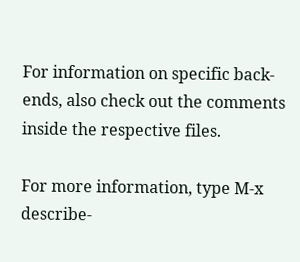For information on specific back-ends, also check out the comments inside the respective files.

For more information, type M-x describe-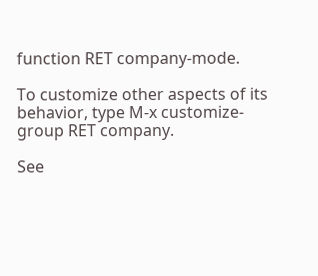function RET company-mode.

To customize other aspects of its behavior, type M-x customize-group RET company.

See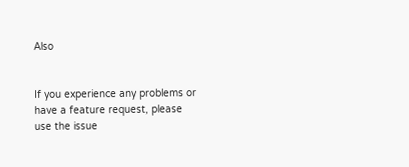Also


If you experience any problems or have a feature request, please use the issue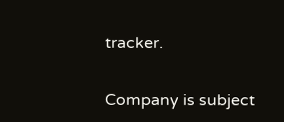tracker.


Company is subject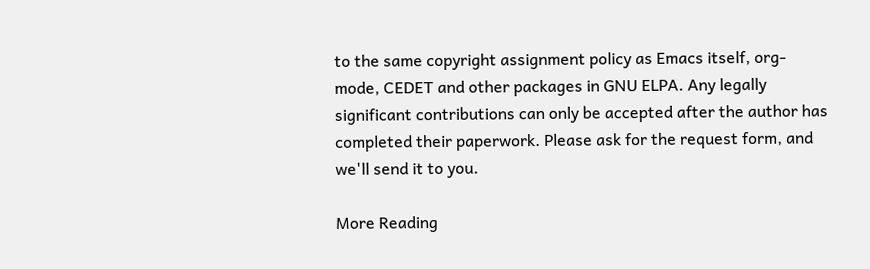to the same copyright assignment policy as Emacs itself, org-mode, CEDET and other packages in GNU ELPA. Any legally significant contributions can only be accepted after the author has completed their paperwork. Please ask for the request form, and we'll send it to you.

More Reading